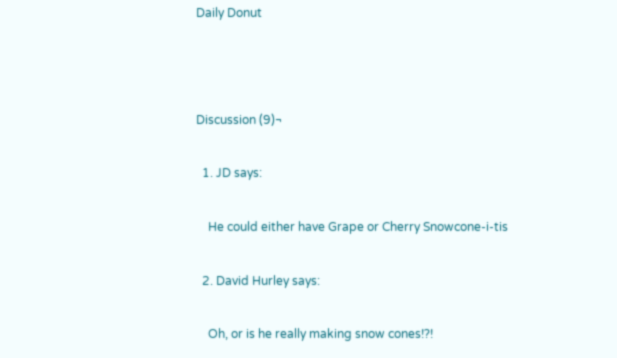Daily Donut



Discussion (9)¬

  1. JD says:

    He could either have Grape or Cherry Snowcone-i-tis

  2. David Hurley says:

    Oh, or is he really making snow cones!?!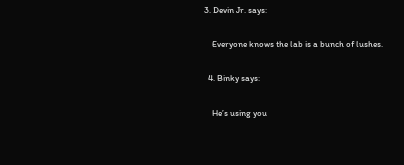3. Devin Jr. says:

    Everyone knows the lab is a bunch of lushes.

  4. Binky says:

    He’s using you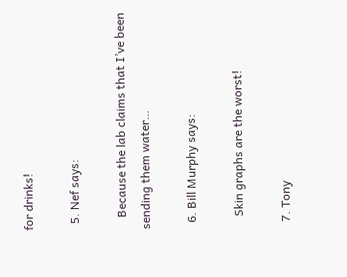for drinks!

  5. Nef says:

    Because the lab claims that I’ve been sending them water…

  6. Bill Murphy says:

    Skin graphs are the worst!

  7. Tony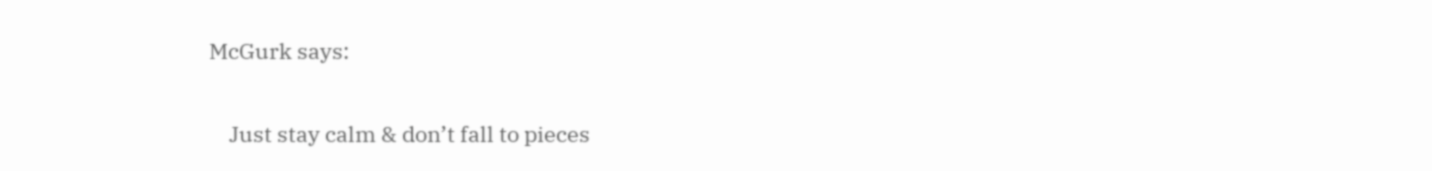McGurk says:

    Just stay calm & don’t fall to pieces